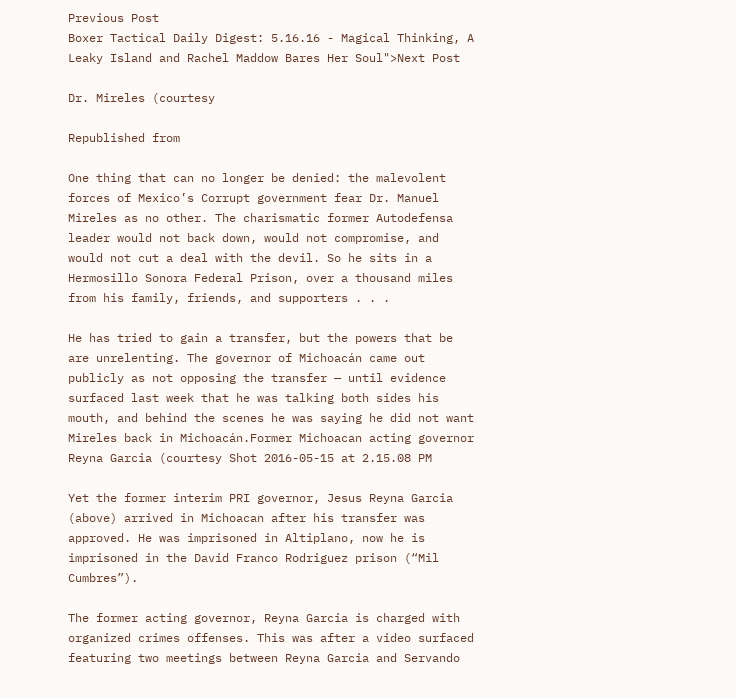Previous Post
Boxer Tactical Daily Digest: 5.16.16 - Magical Thinking, A Leaky Island and Rachel Maddow Bares Her Soul">Next Post

Dr. Mireles (courtesy

Republished from

One thing that can no longer be denied: the malevolent forces of Mexico’s Corrupt government fear Dr. Manuel Mireles as no other. The charismatic former Autodefensa leader would not back down, would not compromise, and would not cut a deal with the devil. So he sits in a Hermosillo Sonora Federal Prison, over a thousand miles from his family, friends, and supporters . . .

He has tried to gain a transfer, but the powers that be are unrelenting. The governor of Michoacán came out publicly as not opposing the transfer — until evidence surfaced last week that he was talking both sides his mouth, and behind the scenes he was saying he did not want Mireles back in Michoacán.Former Michoacan acting governor Reyna Garcia (courtesy Shot 2016-05-15 at 2.15.08 PM

Yet the former interim PRI governor, Jesus Reyna Garcia (above) arrived in Michoacan after his transfer was approved. He was imprisoned in Altiplano, now he is imprisoned in the David Franco Rodriguez prison (“Mil Cumbres”).

The former acting governor, Reyna Garcia is charged with organized crimes offenses. This was after a video surfaced featuring two meetings between Reyna Garcia and Servando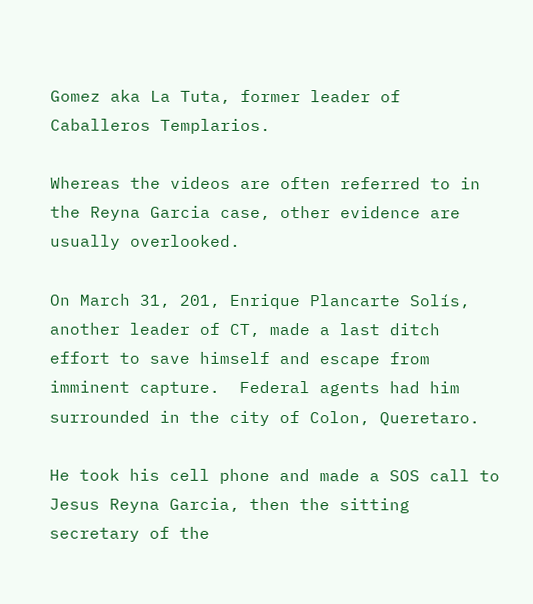Gomez aka La Tuta, former leader of Caballeros Templarios.

Whereas the videos are often referred to in the Reyna Garcia case, other evidence are usually overlooked.

On March 31, 201, Enrique Plancarte Solís, another leader of CT, made a last ditch effort to save himself and escape from imminent capture.  Federal agents had him surrounded in the city of Colon, Queretaro.

He took his cell phone and made a SOS call to Jesus Reyna Garcia, then the sitting secretary of the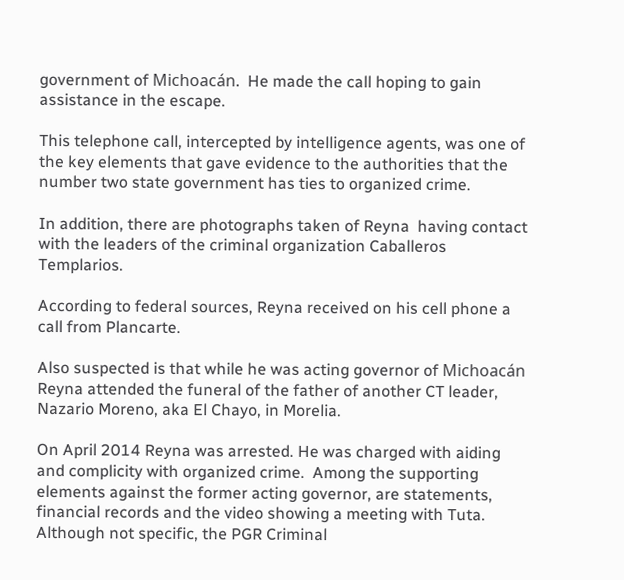government of Michoacán.  He made the call hoping to gain assistance in the escape.

This telephone call, intercepted by intelligence agents, was one of the key elements that gave evidence to the authorities that the number two state government has ties to organized crime.

In addition, there are photographs taken of Reyna  having contact with the leaders of the criminal organization Caballeros Templarios.

According to federal sources, Reyna received on his cell phone a call from Plancarte.

Also suspected is that while he was acting governor of Michoacán Reyna attended the funeral of the father of another CT leader, Nazario Moreno, aka El Chayo, in Morelia.

On April 2014 Reyna was arrested. He was charged with aiding and complicity with organized crime.  Among the supporting elements against the former acting governor, are statements, financial records and the video showing a meeting with Tuta. Although not specific, the PGR Criminal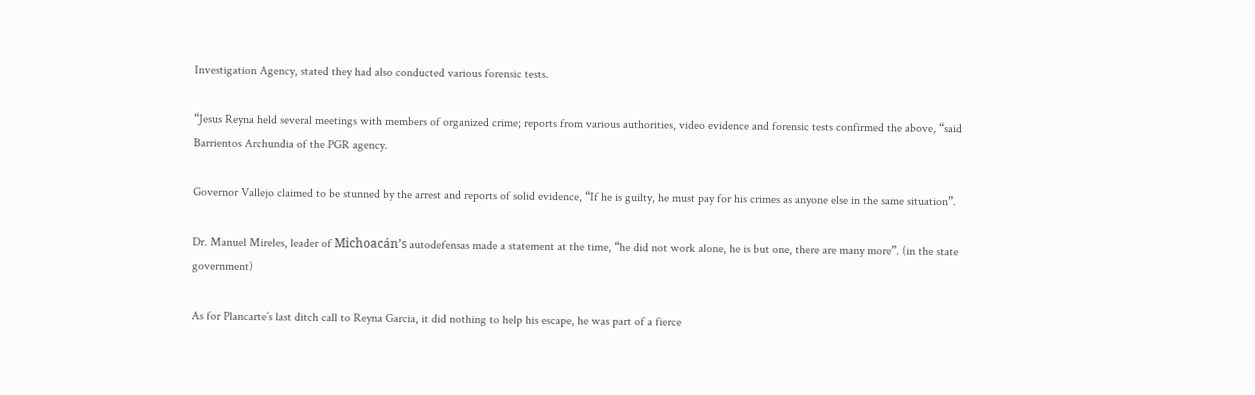Investigation Agency, stated they had also conducted various forensic tests.

“Jesus Reyna held several meetings with members of organized crime; reports from various authorities, video evidence and forensic tests confirmed the above, “said Barrientos Archundia of the PGR agency.

Governor Vallejo claimed to be stunned by the arrest and reports of solid evidence, “If he is guilty, he must pay for his crimes as anyone else in the same situation”.

Dr. Manuel Mireles, leader of Michoacán’s autodefensas made a statement at the time, “he did not work alone, he is but one, there are many more”. (in the state government)

As for Plancarte’s last ditch call to Reyna Garcia, it did nothing to help his escape, he was part of a fierce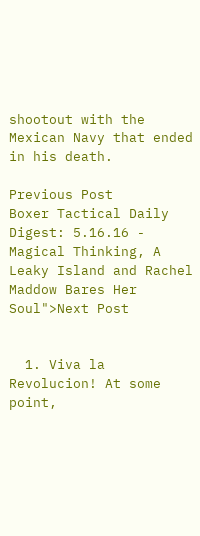shootout with the Mexican Navy that ended in his death.

Previous Post
Boxer Tactical Daily Digest: 5.16.16 - Magical Thinking, A Leaky Island and Rachel Maddow Bares Her Soul">Next Post


  1. Viva la Revolucion! At some point,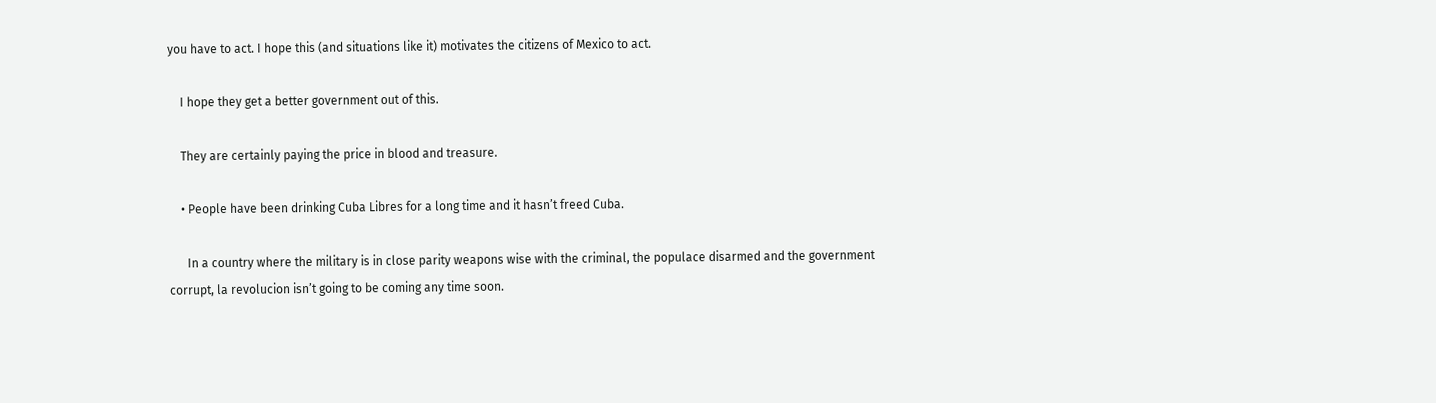you have to act. I hope this (and situations like it) motivates the citizens of Mexico to act.

    I hope they get a better government out of this.

    They are certainly paying the price in blood and treasure.

    • People have been drinking Cuba Libres for a long time and it hasn’t freed Cuba.

      In a country where the military is in close parity weapons wise with the criminal, the populace disarmed and the government corrupt, la revolucion isn’t going to be coming any time soon.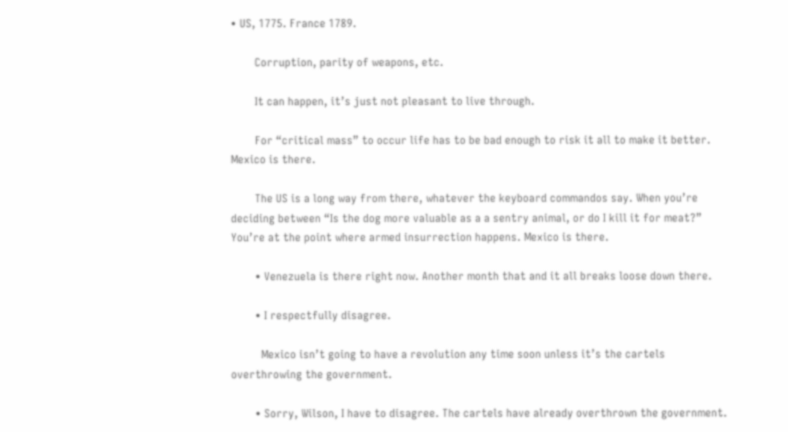• US, 1775. France 1789.

        Corruption, parity of weapons, etc.

        It can happen, it’s just not pleasant to live through.

        For “critical mass” to occur life has to be bad enough to risk it all to make it better. Mexico is there.

        The US is a long way from there, whatever the keyboard commandos say. When you’re deciding between “Is the dog more valuable as a a sentry animal, or do I kill it for meat?” You’re at the point where armed insurrection happens. Mexico is there.

        • Venezuela is there right now. Another month that and it all breaks loose down there.

        • I respectfully disagree.

          Mexico isn’t going to have a revolution any time soon unless it’s the cartels overthrowing the government.

        • Sorry, Wilson, I have to disagree. The cartels have already overthrown the government.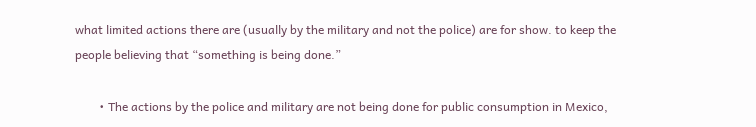what limited actions there are (usually by the military and not the police) are for show. to keep the people believing that “something is being done.”

        • The actions by the police and military are not being done for public consumption in Mexico,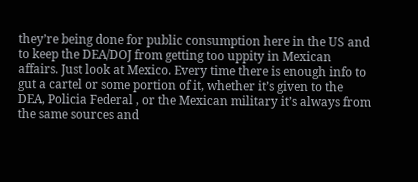they’re being done for public consumption here in the US and to keep the DEA/DOJ from getting too uppity in Mexican affairs. Just look at Mexico. Every time there is enough info to gut a cartel or some portion of it, whether it’s given to the DEA, Policia Federal , or the Mexican military it’s always from the same sources and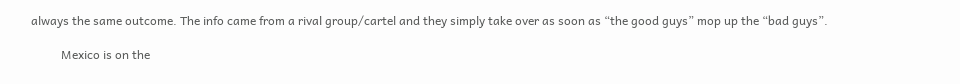always the same outcome. The info came from a rival group/cartel and they simply take over as soon as “the good guys” mop up the “bad guys”.

          Mexico is on the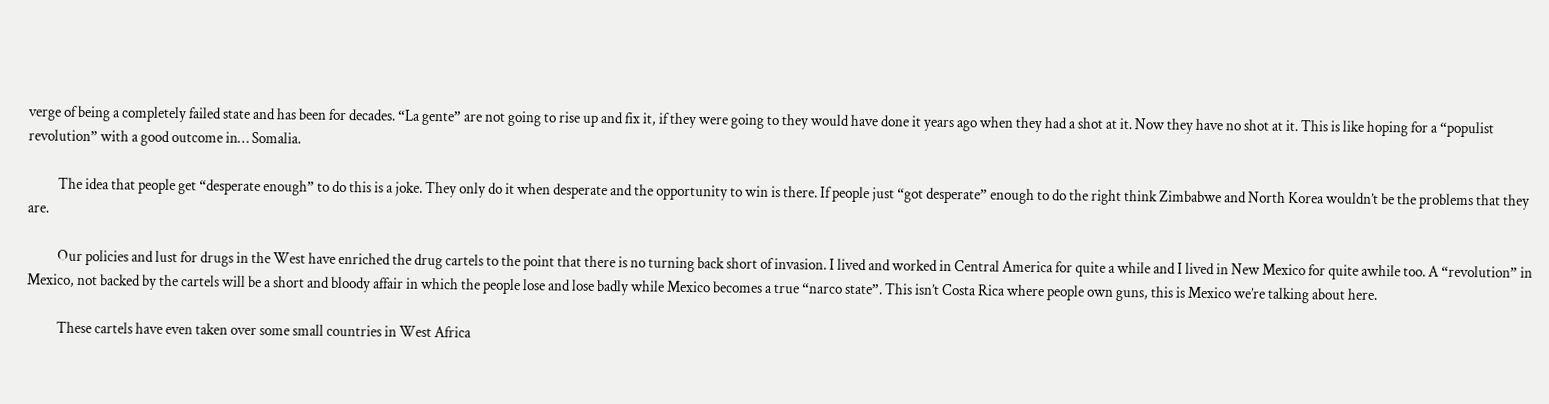verge of being a completely failed state and has been for decades. “La gente” are not going to rise up and fix it, if they were going to they would have done it years ago when they had a shot at it. Now they have no shot at it. This is like hoping for a “populist revolution” with a good outcome in… Somalia.

          The idea that people get “desperate enough” to do this is a joke. They only do it when desperate and the opportunity to win is there. If people just “got desperate” enough to do the right think Zimbabwe and North Korea wouldn’t be the problems that they are.

          Our policies and lust for drugs in the West have enriched the drug cartels to the point that there is no turning back short of invasion. I lived and worked in Central America for quite a while and I lived in New Mexico for quite awhile too. A “revolution” in Mexico, not backed by the cartels will be a short and bloody affair in which the people lose and lose badly while Mexico becomes a true “narco state”. This isn’t Costa Rica where people own guns, this is Mexico we’re talking about here.

          These cartels have even taken over some small countries in West Africa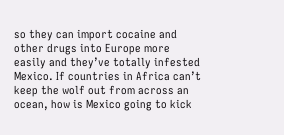so they can import cocaine and other drugs into Europe more easily and they’ve totally infested Mexico. If countries in Africa can’t keep the wolf out from across an ocean, how is Mexico going to kick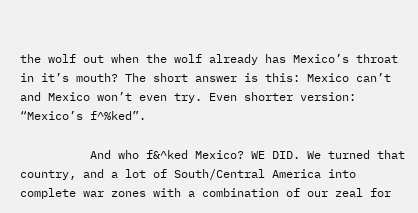the wolf out when the wolf already has Mexico’s throat in it’s mouth? The short answer is this: Mexico can’t and Mexico won’t even try. Even shorter version: “Mexico’s f^%ked”.

          And who f&^ked Mexico? WE DID. We turned that country, and a lot of South/Central America into complete war zones with a combination of our zeal for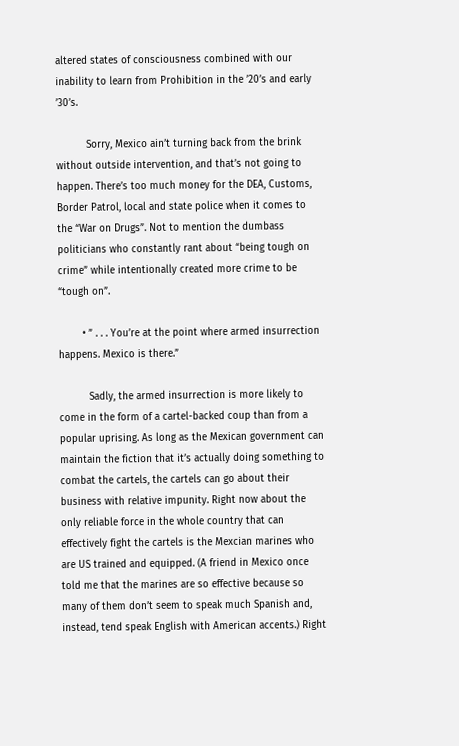altered states of consciousness combined with our inability to learn from Prohibition in the ’20’s and early ’30’s.

          Sorry, Mexico ain’t turning back from the brink without outside intervention, and that’s not going to happen. There’s too much money for the DEA, Customs, Border Patrol, local and state police when it comes to the “War on Drugs”. Not to mention the dumbass politicians who constantly rant about “being tough on crime” while intentionally created more crime to be “tough on”.

        • ” . . . You’re at the point where armed insurrection happens. Mexico is there.”

          Sadly, the armed insurrection is more likely to come in the form of a cartel-backed coup than from a popular uprising. As long as the Mexican government can maintain the fiction that it’s actually doing something to combat the cartels, the cartels can go about their business with relative impunity. Right now about the only reliable force in the whole country that can effectively fight the cartels is the Mexcian marines who are US trained and equipped. (A friend in Mexico once told me that the marines are so effective because so many of them don’t seem to speak much Spanish and, instead, tend speak English with American accents.) Right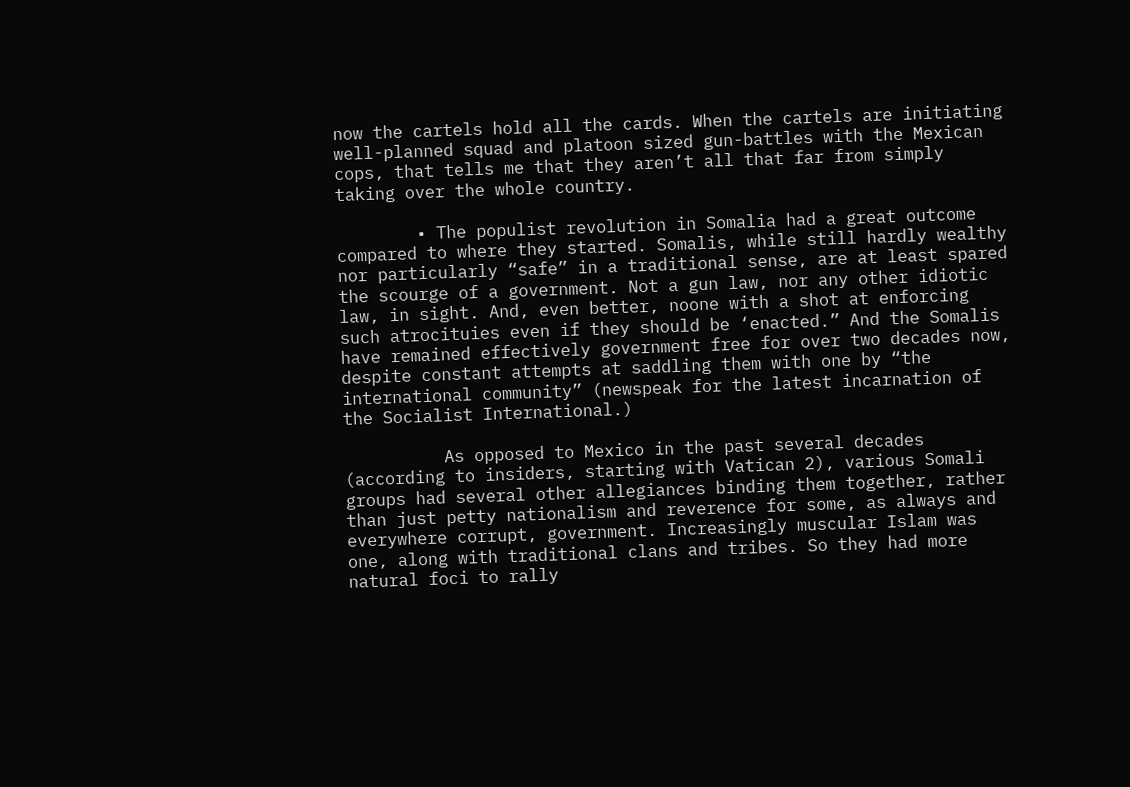now the cartels hold all the cards. When the cartels are initiating well-planned squad and platoon sized gun-battles with the Mexican cops, that tells me that they aren’t all that far from simply taking over the whole country.

        • The populist revolution in Somalia had a great outcome compared to where they started. Somalis, while still hardly wealthy nor particularly “safe” in a traditional sense, are at least spared the scourge of a government. Not a gun law, nor any other idiotic law, in sight. And, even better, noone with a shot at enforcing such atrocituies even if they should be ‘enacted.” And the Somalis have remained effectively government free for over two decades now, despite constant attempts at saddling them with one by “the international community” (newspeak for the latest incarnation of the Socialist International.)

          As opposed to Mexico in the past several decades (according to insiders, starting with Vatican 2), various Somali groups had several other allegiances binding them together, rather than just petty nationalism and reverence for some, as always and everywhere corrupt, government. Increasingly muscular Islam was one, along with traditional clans and tribes. So they had more natural foci to rally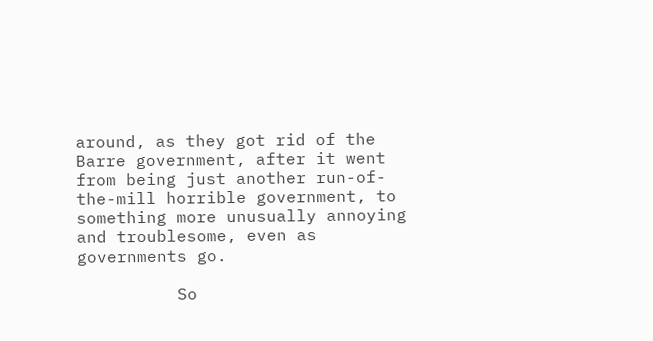around, as they got rid of the Barre government, after it went from being just another run-of-the-mill horrible government, to something more unusually annoying and troublesome, even as governments go.

          So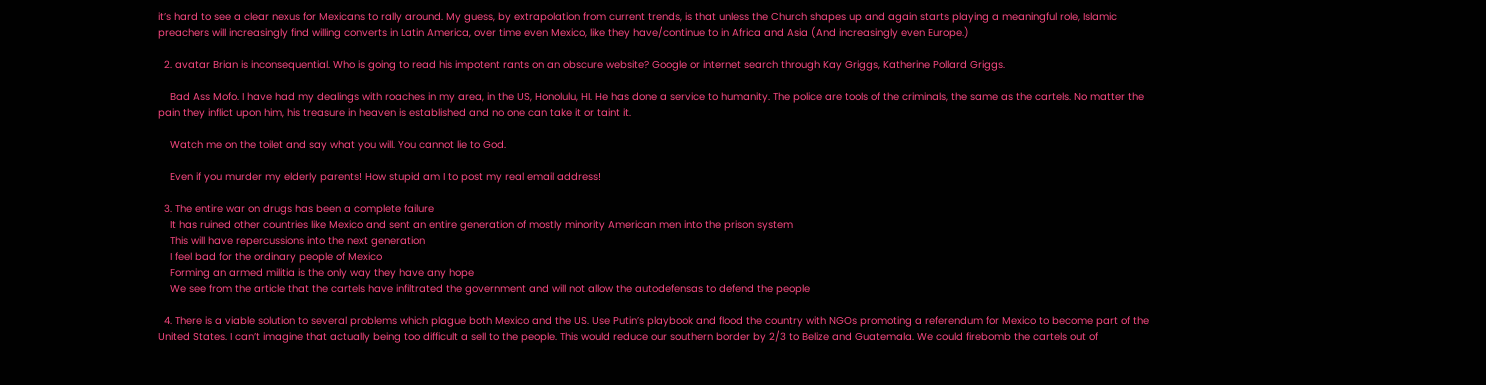it’s hard to see a clear nexus for Mexicans to rally around. My guess, by extrapolation from current trends, is that unless the Church shapes up and again starts playing a meaningful role, Islamic preachers will increasingly find willing converts in Latin America, over time even Mexico, like they have/continue to in Africa and Asia (And increasingly even Europe.)

  2. avatar Brian is inconsequential. Who is going to read his impotent rants on an obscure website? Google or internet search through Kay Griggs, Katherine Pollard Griggs.

    Bad Ass Mofo. I have had my dealings with roaches in my area, in the US, Honolulu, HI. He has done a service to humanity. The police are tools of the criminals, the same as the cartels. No matter the pain they inflict upon him, his treasure in heaven is established and no one can take it or taint it.

    Watch me on the toilet and say what you will. You cannot lie to God.

    Even if you murder my elderly parents! How stupid am I to post my real email address!

  3. The entire war on drugs has been a complete failure
    It has ruined other countries like Mexico and sent an entire generation of mostly minority American men into the prison system
    This will have repercussions into the next generation
    I feel bad for the ordinary people of Mexico
    Forming an armed militia is the only way they have any hope
    We see from the article that the cartels have infiltrated the government and will not allow the autodefensas to defend the people

  4. There is a viable solution to several problems which plague both Mexico and the US. Use Putin’s playbook and flood the country with NGOs promoting a referendum for Mexico to become part of the United States. I can’t imagine that actually being too difficult a sell to the people. This would reduce our southern border by 2/3 to Belize and Guatemala. We could firebomb the cartels out of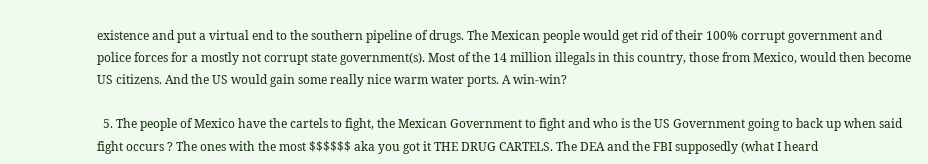existence and put a virtual end to the southern pipeline of drugs. The Mexican people would get rid of their 100% corrupt government and police forces for a mostly not corrupt state government(s). Most of the 14 million illegals in this country, those from Mexico, would then become US citizens. And the US would gain some really nice warm water ports. A win-win?

  5. The people of Mexico have the cartels to fight, the Mexican Government to fight and who is the US Government going to back up when said fight occurs ? The ones with the most $$$$$$ aka you got it THE DRUG CARTELS. The DEA and the FBI supposedly (what I heard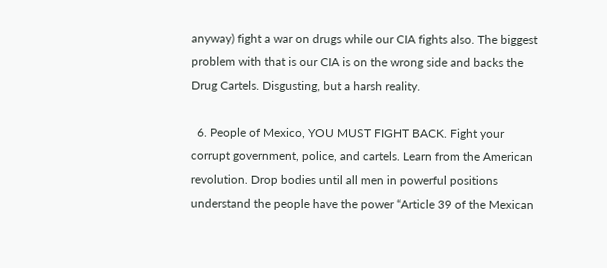anyway) fight a war on drugs while our CIA fights also. The biggest problem with that is our CIA is on the wrong side and backs the Drug Cartels. Disgusting, but a harsh reality.

  6. People of Mexico, YOU MUST FIGHT BACK. Fight your corrupt government, police, and cartels. Learn from the American revolution. Drop bodies until all men in powerful positions understand the people have the power “Article 39 of the Mexican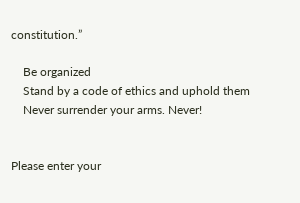constitution.”

    Be organized
    Stand by a code of ethics and uphold them
    Never surrender your arms. Never!


Please enter your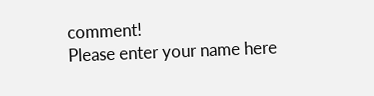comment!
Please enter your name here